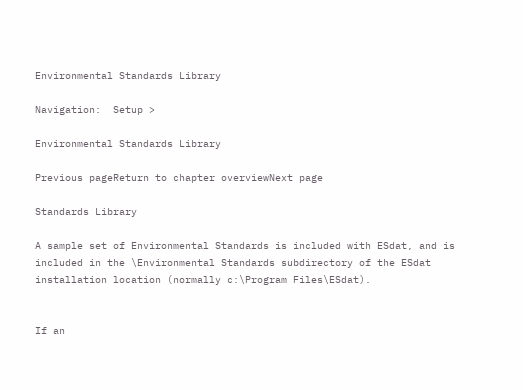Environmental Standards Library

Navigation:  Setup >

Environmental Standards Library

Previous pageReturn to chapter overviewNext page

Standards Library

A sample set of Environmental Standards is included with ESdat, and is included in the \Environmental Standards subdirectory of the ESdat installation location (normally c:\Program Files\ESdat).


If an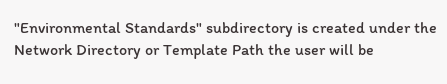"Environmental Standards" subdirectory is created under the Network Directory or Template Path the user will be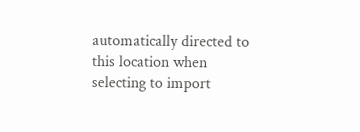automatically directed to this location when selecting to import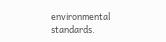environmental standards.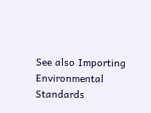See also Importing Environmental Standards